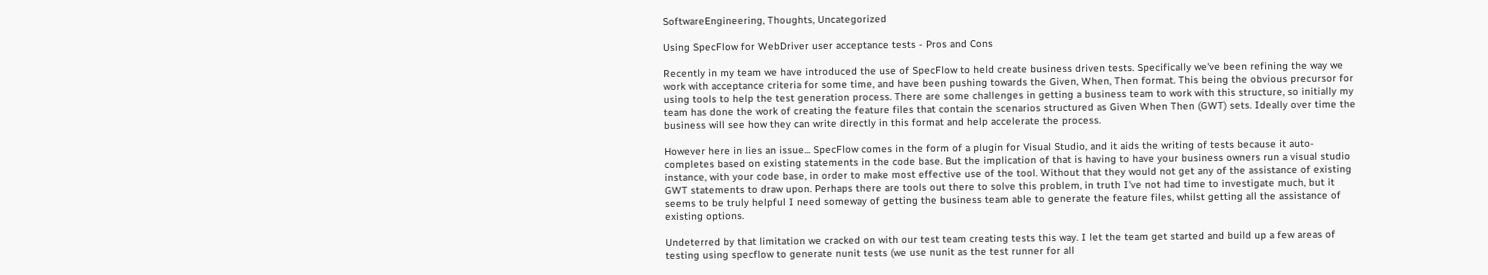SoftwareEngineering, Thoughts, Uncategorized

Using SpecFlow for WebDriver user acceptance tests - Pros and Cons

Recently in my team we have introduced the use of SpecFlow to held create business driven tests. Specifically we've been refining the way we work with acceptance criteria for some time, and have been pushing towards the Given, When, Then format. This being the obvious precursor for using tools to help the test generation process. There are some challenges in getting a business team to work with this structure, so initially my team has done the work of creating the feature files that contain the scenarios structured as Given When Then (GWT) sets. Ideally over time the business will see how they can write directly in this format and help accelerate the process.

However here in lies an issue... SpecFlow comes in the form of a plugin for Visual Studio, and it aids the writing of tests because it auto-completes based on existing statements in the code base. But the implication of that is having to have your business owners run a visual studio instance, with your code base, in order to make most effective use of the tool. Without that they would not get any of the assistance of existing GWT statements to draw upon. Perhaps there are tools out there to solve this problem, in truth I've not had time to investigate much, but it seems to be truly helpful I need someway of getting the business team able to generate the feature files, whilst getting all the assistance of existing options.

Undeterred by that limitation we cracked on with our test team creating tests this way. I let the team get started and build up a few areas of testing using specflow to generate nunit tests (we use nunit as the test runner for all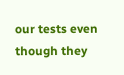our tests even though they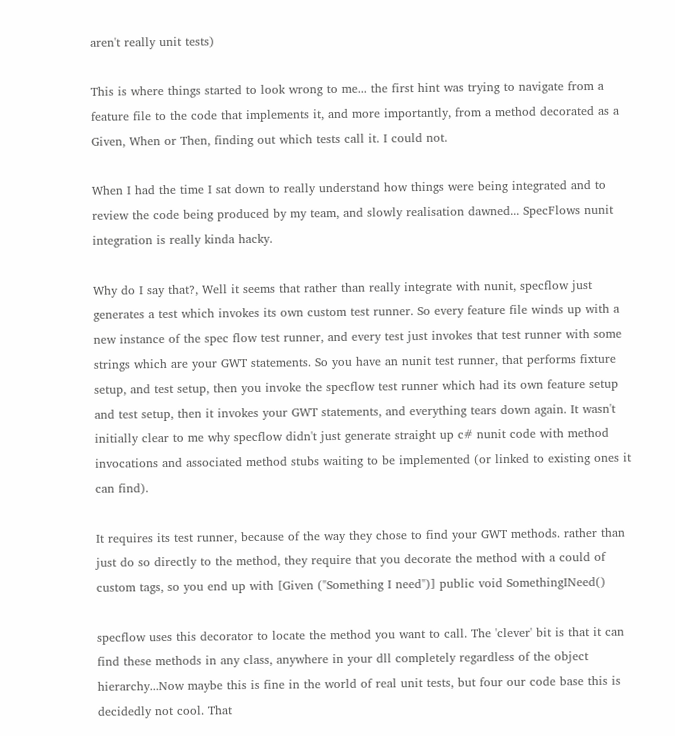aren't really unit tests)

This is where things started to look wrong to me... the first hint was trying to navigate from a feature file to the code that implements it, and more importantly, from a method decorated as a Given, When or Then, finding out which tests call it. I could not.

When I had the time I sat down to really understand how things were being integrated and to review the code being produced by my team, and slowly realisation dawned... SpecFlows nunit integration is really kinda hacky.

Why do I say that?, Well it seems that rather than really integrate with nunit, specflow just generates a test which invokes its own custom test runner. So every feature file winds up with a new instance of the spec flow test runner, and every test just invokes that test runner with some strings which are your GWT statements. So you have an nunit test runner, that performs fixture setup, and test setup, then you invoke the specflow test runner which had its own feature setup and test setup, then it invokes your GWT statements, and everything tears down again. It wasn't initially clear to me why specflow didn't just generate straight up c# nunit code with method invocations and associated method stubs waiting to be implemented (or linked to existing ones it can find).

It requires its test runner, because of the way they chose to find your GWT methods. rather than just do so directly to the method, they require that you decorate the method with a could of custom tags, so you end up with [Given ("Something I need")] public void SomethingINeed()

specflow uses this decorator to locate the method you want to call. The 'clever' bit is that it can find these methods in any class, anywhere in your dll completely regardless of the object hierarchy...Now maybe this is fine in the world of real unit tests, but four our code base this is decidedly not cool. That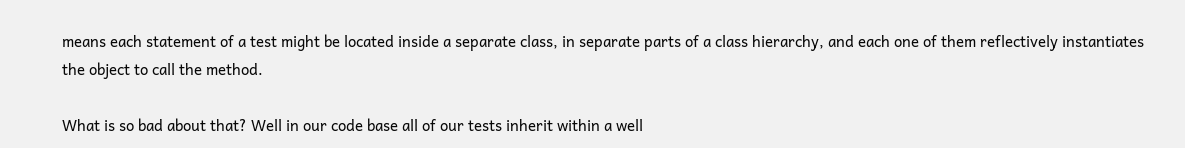means each statement of a test might be located inside a separate class, in separate parts of a class hierarchy, and each one of them reflectively instantiates the object to call the method.

What is so bad about that? Well in our code base all of our tests inherit within a well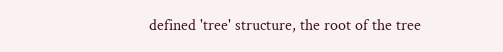defined 'tree' structure, the root of the tree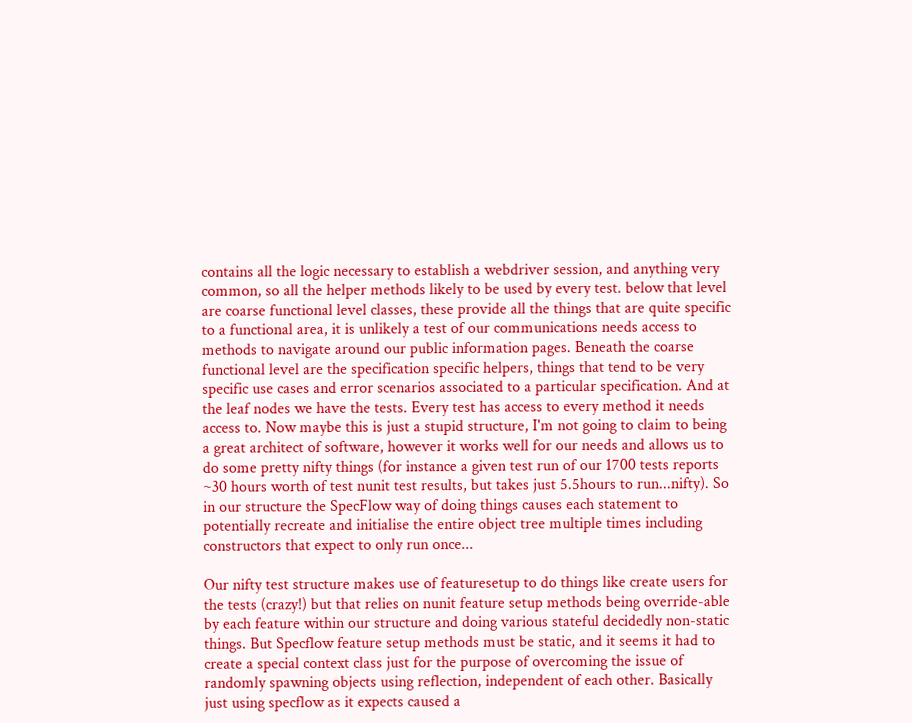contains all the logic necessary to establish a webdriver session, and anything very common, so all the helper methods likely to be used by every test. below that level are coarse functional level classes, these provide all the things that are quite specific to a functional area, it is unlikely a test of our communications needs access to methods to navigate around our public information pages. Beneath the coarse functional level are the specification specific helpers, things that tend to be very specific use cases and error scenarios associated to a particular specification. And at the leaf nodes we have the tests. Every test has access to every method it needs access to. Now maybe this is just a stupid structure, I'm not going to claim to being a great architect of software, however it works well for our needs and allows us to do some pretty nifty things (for instance a given test run of our 1700 tests reports ~30 hours worth of test nunit test results, but takes just 5.5hours to run...nifty). So in our structure the SpecFlow way of doing things causes each statement to potentially recreate and initialise the entire object tree multiple times including constructors that expect to only run once...

Our nifty test structure makes use of featuresetup to do things like create users for the tests (crazy!) but that relies on nunit feature setup methods being override-able by each feature within our structure and doing various stateful decidedly non-static things. But Specflow feature setup methods must be static, and it seems it had to create a special context class just for the purpose of overcoming the issue of randomly spawning objects using reflection, independent of each other. Basically just using specflow as it expects caused a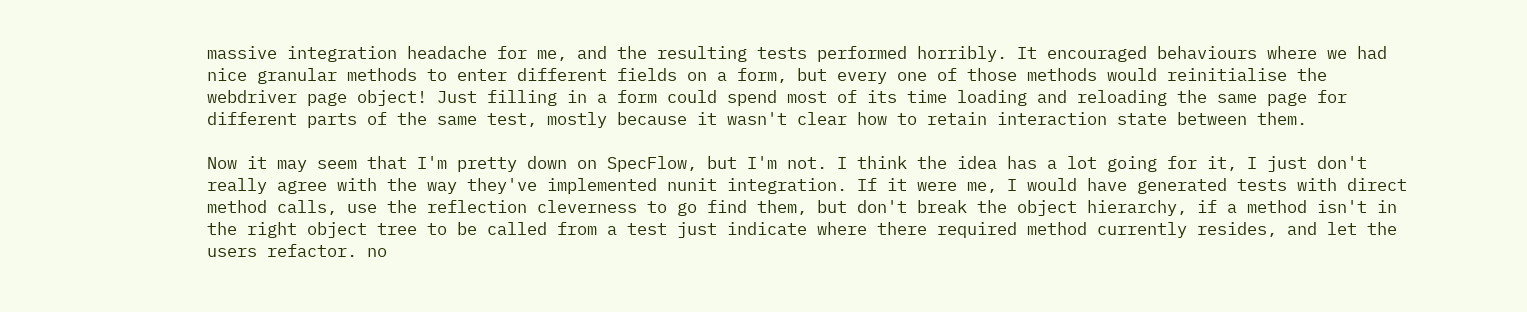massive integration headache for me, and the resulting tests performed horribly. It encouraged behaviours where we had nice granular methods to enter different fields on a form, but every one of those methods would reinitialise the webdriver page object! Just filling in a form could spend most of its time loading and reloading the same page for different parts of the same test, mostly because it wasn't clear how to retain interaction state between them.

Now it may seem that I'm pretty down on SpecFlow, but I'm not. I think the idea has a lot going for it, I just don't really agree with the way they've implemented nunit integration. If it were me, I would have generated tests with direct method calls, use the reflection cleverness to go find them, but don't break the object hierarchy, if a method isn't in the right object tree to be called from a test just indicate where there required method currently resides, and let the users refactor. no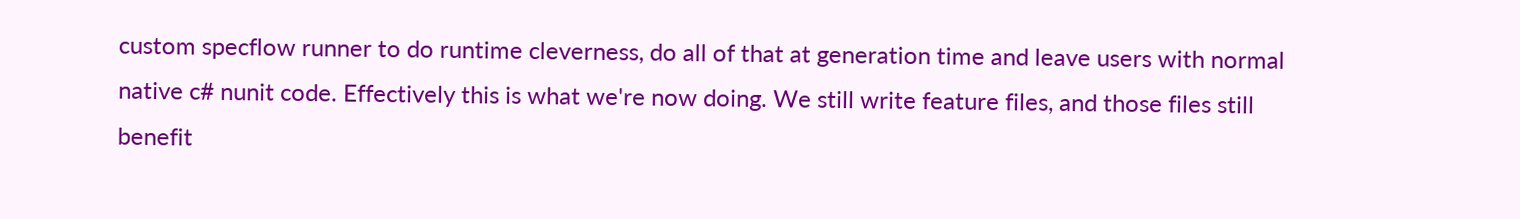custom specflow runner to do runtime cleverness, do all of that at generation time and leave users with normal native c# nunit code. Effectively this is what we're now doing. We still write feature files, and those files still benefit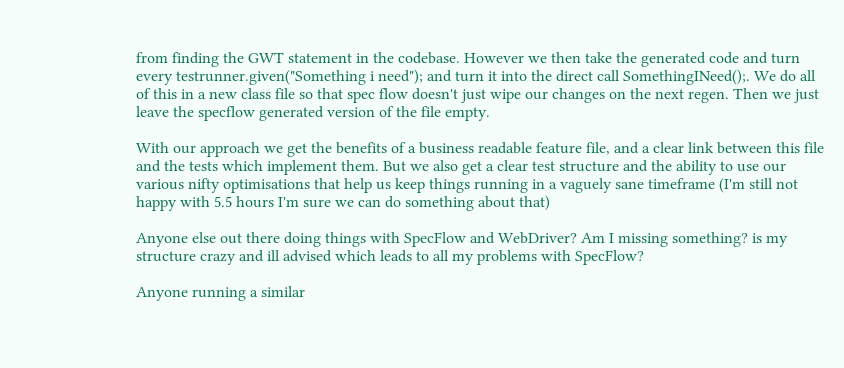from finding the GWT statement in the codebase. However we then take the generated code and turn every testrunner.given("Something i need"); and turn it into the direct call SomethingINeed();. We do all of this in a new class file so that spec flow doesn't just wipe our changes on the next regen. Then we just leave the specflow generated version of the file empty.

With our approach we get the benefits of a business readable feature file, and a clear link between this file and the tests which implement them. But we also get a clear test structure and the ability to use our various nifty optimisations that help us keep things running in a vaguely sane timeframe (I'm still not happy with 5.5 hours I'm sure we can do something about that)

Anyone else out there doing things with SpecFlow and WebDriver? Am I missing something? is my structure crazy and ill advised which leads to all my problems with SpecFlow?

Anyone running a similar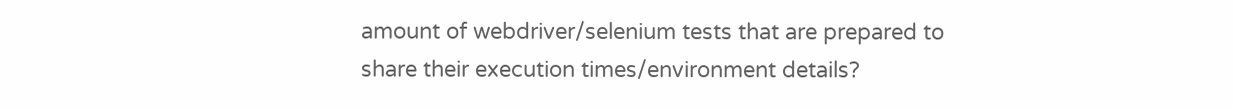amount of webdriver/selenium tests that are prepared to share their execution times/environment details?